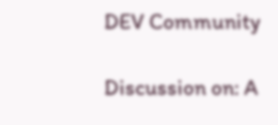DEV Community

Discussion on: A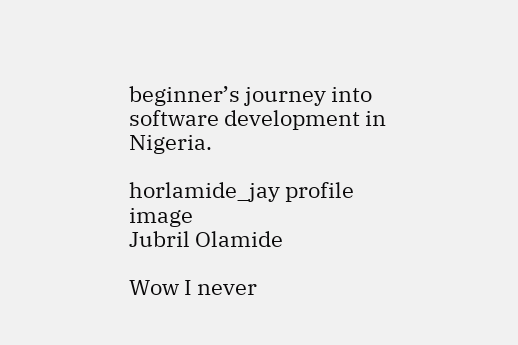beginner’s journey into software development in Nigeria.

horlamide_jay profile image
Jubril Olamide

Wow I never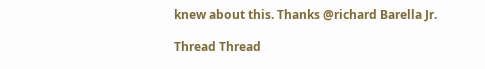knew about this. Thanks @richard Barella Jr.

Thread Thread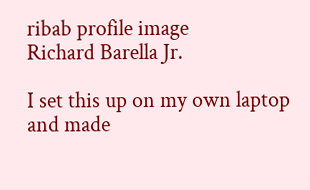ribab profile image
Richard Barella Jr.

I set this up on my own laptop and made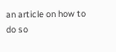an article on how to do so